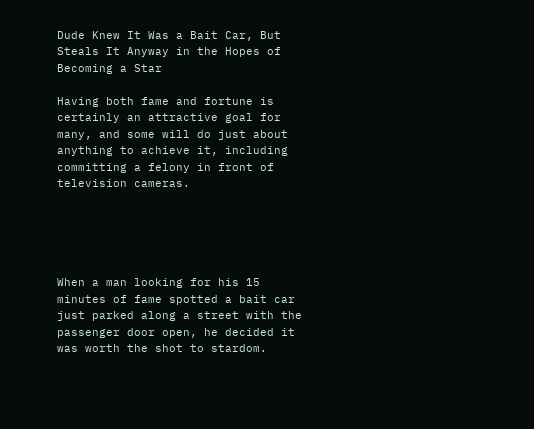Dude Knew It Was a Bait Car, But Steals It Anyway in the Hopes of Becoming a Star

Having both fame and fortune is certainly an attractive goal for many, and some will do just about anything to achieve it, including committing a felony in front of television cameras.





When a man looking for his 15 minutes of fame spotted a bait car just parked along a street with the passenger door open, he decided it was worth the shot to stardom.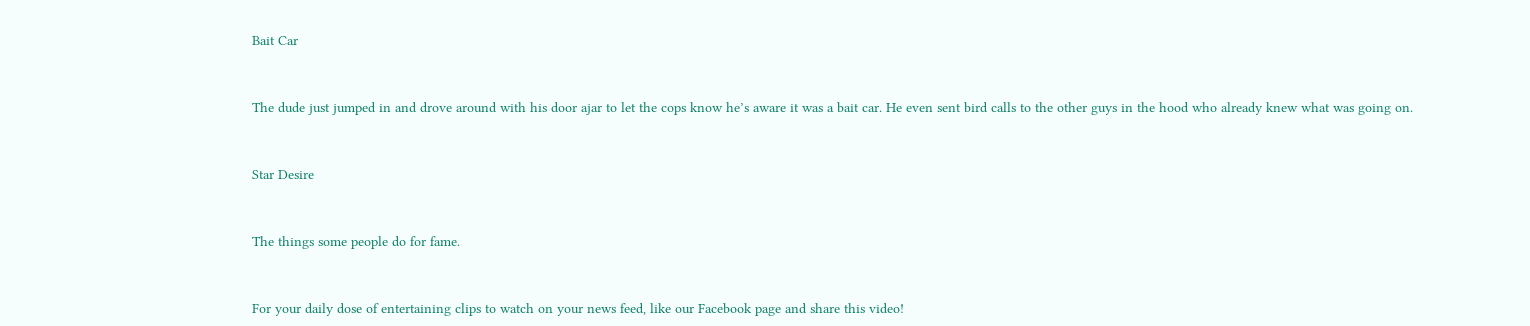Bait Car



The dude just jumped in and drove around with his door ajar to let the cops know he’s aware it was a bait car. He even sent bird calls to the other guys in the hood who already knew what was going on.



Star Desire



The things some people do for fame.



For your daily dose of entertaining clips to watch on your news feed, like our Facebook page and share this video!